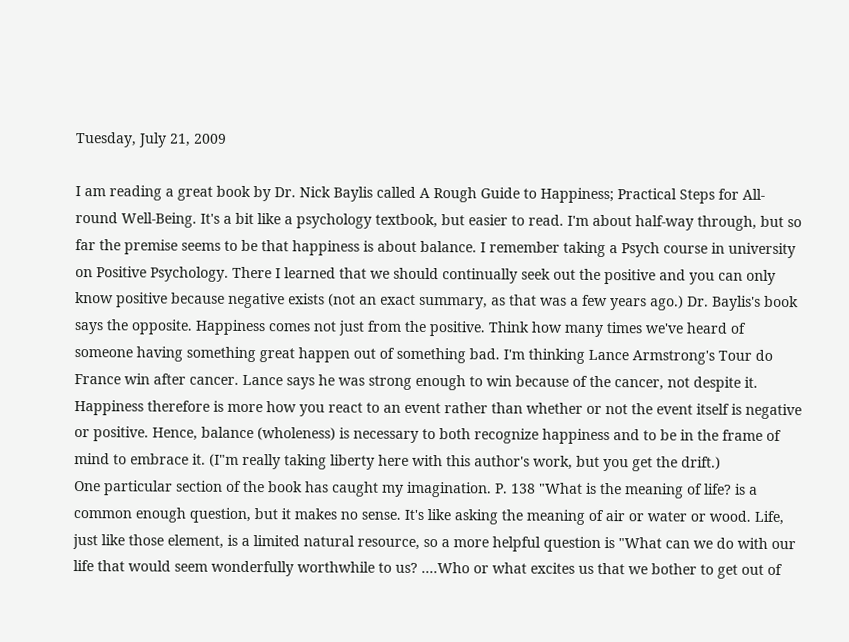Tuesday, July 21, 2009

I am reading a great book by Dr. Nick Baylis called A Rough Guide to Happiness; Practical Steps for All-round Well-Being. It's a bit like a psychology textbook, but easier to read. I'm about half-way through, but so far the premise seems to be that happiness is about balance. I remember taking a Psych course in university on Positive Psychology. There I learned that we should continually seek out the positive and you can only know positive because negative exists (not an exact summary, as that was a few years ago.) Dr. Baylis's book says the opposite. Happiness comes not just from the positive. Think how many times we've heard of someone having something great happen out of something bad. I'm thinking Lance Armstrong's Tour do France win after cancer. Lance says he was strong enough to win because of the cancer, not despite it. Happiness therefore is more how you react to an event rather than whether or not the event itself is negative or positive. Hence, balance (wholeness) is necessary to both recognize happiness and to be in the frame of mind to embrace it. (I"m really taking liberty here with this author's work, but you get the drift.)
One particular section of the book has caught my imagination. P. 138 "What is the meaning of life? is a common enough question, but it makes no sense. It's like asking the meaning of air or water or wood. Life, just like those element, is a limited natural resource, so a more helpful question is "What can we do with our life that would seem wonderfully worthwhile to us? ....Who or what excites us that we bother to get out of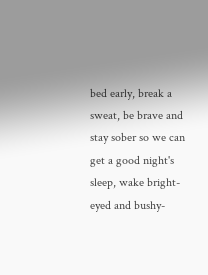bed early, break a sweat, be brave and stay sober so we can get a good night's sleep, wake bright-eyed and bushy-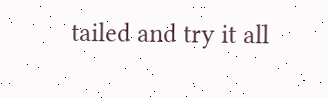tailed and try it all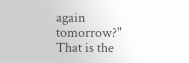again tomorrow?" That is the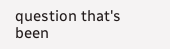question that's been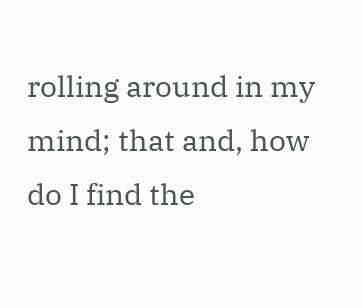rolling around in my mind; that and, how do I find the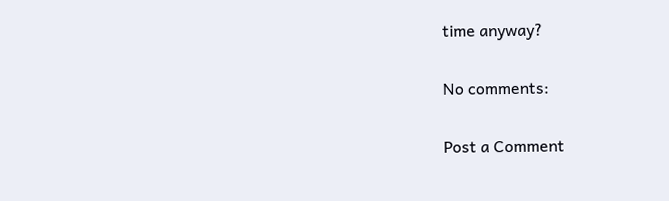time anyway?

No comments:

Post a Comment